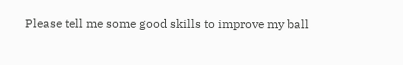Please tell me some good skills to improve my ball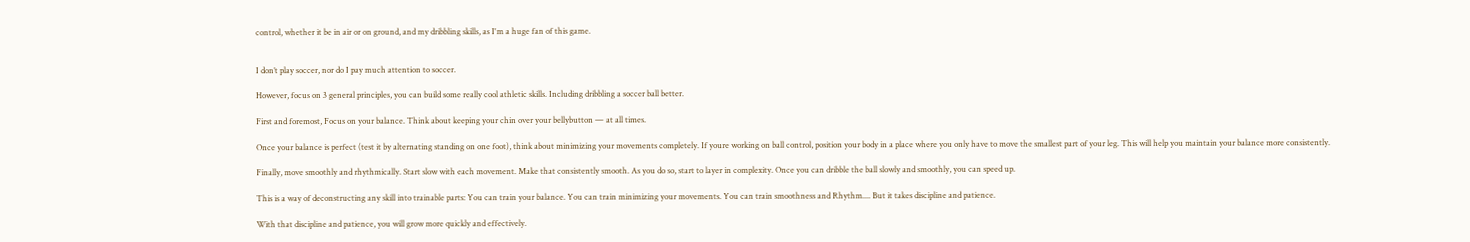control, whether it be in air or on ground, and my dribbling skills, as I'm a huge fan of this game.


I don’t play soccer, nor do I pay much attention to soccer.

However, focus on 3 general principles, you can build some really cool athletic skills. Including dribbling a soccer ball better.

First and foremost, Focus on your balance. Think about keeping your chin over your bellybutton — at all times.

Once your balance is perfect (test it by alternating standing on one foot), think about minimizing your movements completely. If youre working on ball control, position your body in a place where you only have to move the smallest part of your leg. This will help you maintain your balance more consistently.

Finally, move smoothly and rhythmically. Start slow with each movement. Make that consistently smooth. As you do so, start to layer in complexity. Once you can dribble the ball slowly and smoothly, you can speed up.

This is a way of deconstructing any skill into trainable parts: You can train your balance. You can train minimizing your movements. You can train smoothness and Rhythm.... But it takes discipline and patience.

With that discipline and patience, you will grow more quickly and effectively.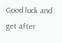Good luck and get after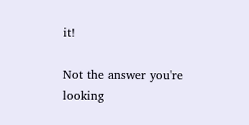it!

Not the answer you're looking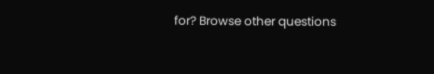for? Browse other questions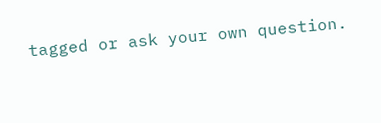tagged or ask your own question.